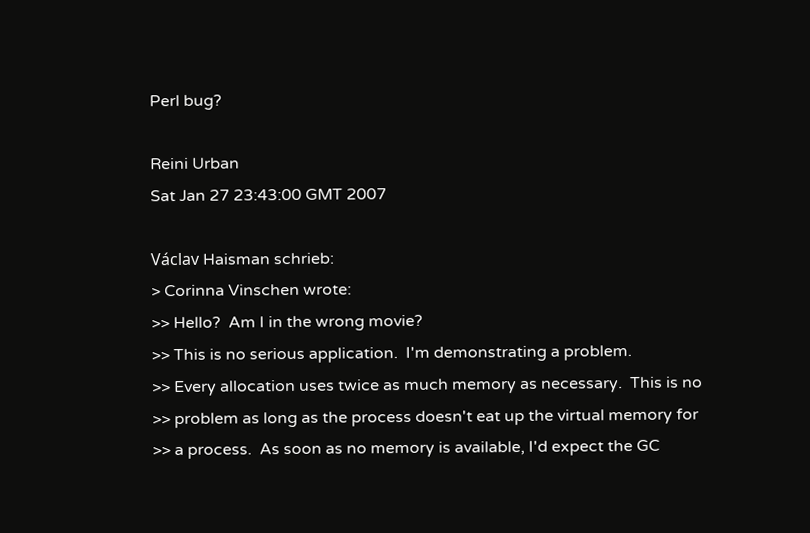Perl bug?

Reini Urban
Sat Jan 27 23:43:00 GMT 2007

Václav Haisman schrieb:
> Corinna Vinschen wrote:
>> Hello?  Am I in the wrong movie?
>> This is no serious application.  I'm demonstrating a problem.
>> Every allocation uses twice as much memory as necessary.  This is no
>> problem as long as the process doesn't eat up the virtual memory for
>> a process.  As soon as no memory is available, I'd expect the GC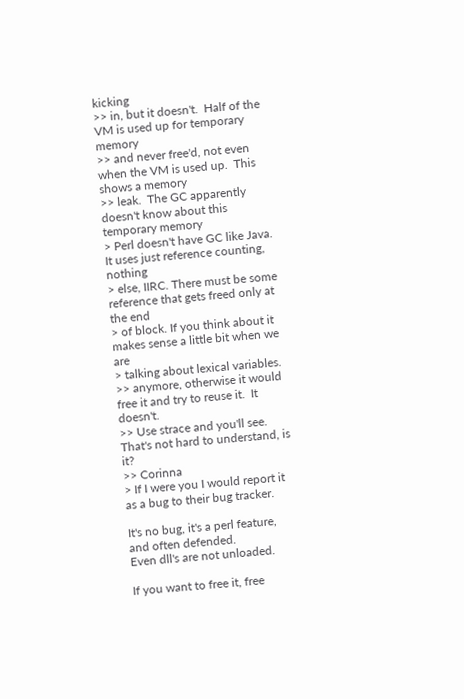kicking
>> in, but it doesn't.  Half of the VM is used up for temporary memory
>> and never free'd, not even when the VM is used up.  This shows a memory
>> leak.  The GC apparently doesn't know about this temporary memory
> Perl doesn't have GC like Java. It uses just reference counting, nothing
> else, IIRC. There must be some reference that gets freed only at the end
> of block. If you think about it makes sense a little bit when we are
> talking about lexical variables.
>> anymore, otherwise it would free it and try to reuse it.  It doesn't.
>> Use strace and you'll see.  That's not hard to understand, is it?
>> Corinna
> If I were you I would report it as a bug to their bug tracker.

It's no bug, it's a perl feature, and often defended.
Even dll's are not unloaded.

If you want to free it, free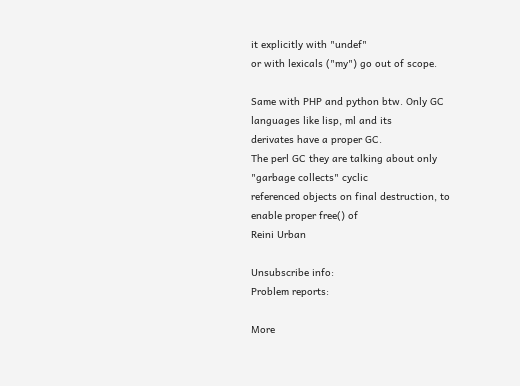it explicitly with "undef"
or with lexicals ("my") go out of scope.

Same with PHP and python btw. Only GC languages like lisp, ml and its
derivates have a proper GC.
The perl GC they are talking about only "garbage collects" cyclic
referenced objects on final destruction, to enable proper free() of
Reini Urban

Unsubscribe info:
Problem reports:

More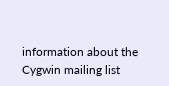information about the Cygwin mailing list